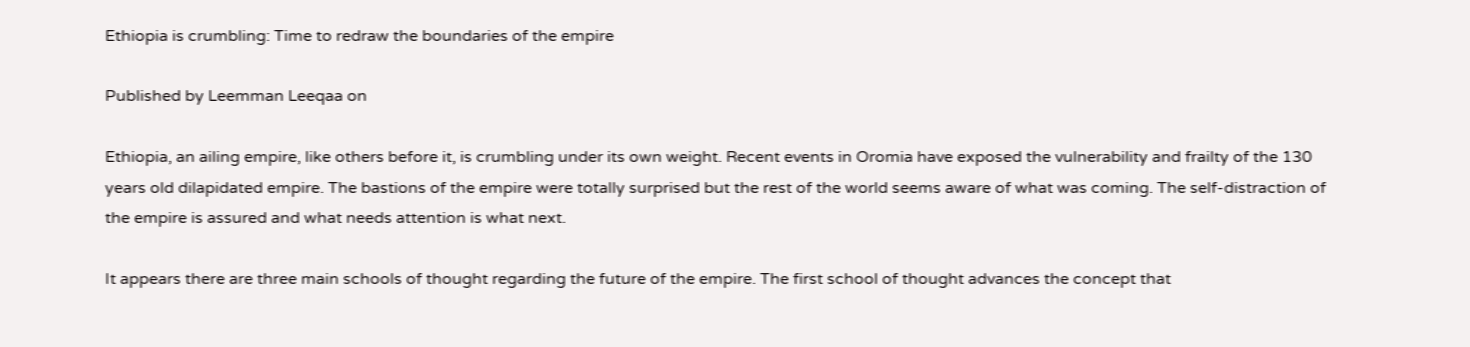Ethiopia is crumbling: Time to redraw the boundaries of the empire

Published by Leemman Leeqaa on

Ethiopia, an ailing empire, like others before it, is crumbling under its own weight. Recent events in Oromia have exposed the vulnerability and frailty of the 130 years old dilapidated empire. The bastions of the empire were totally surprised but the rest of the world seems aware of what was coming. The self-distraction of the empire is assured and what needs attention is what next.

It appears there are three main schools of thought regarding the future of the empire. The first school of thought advances the concept that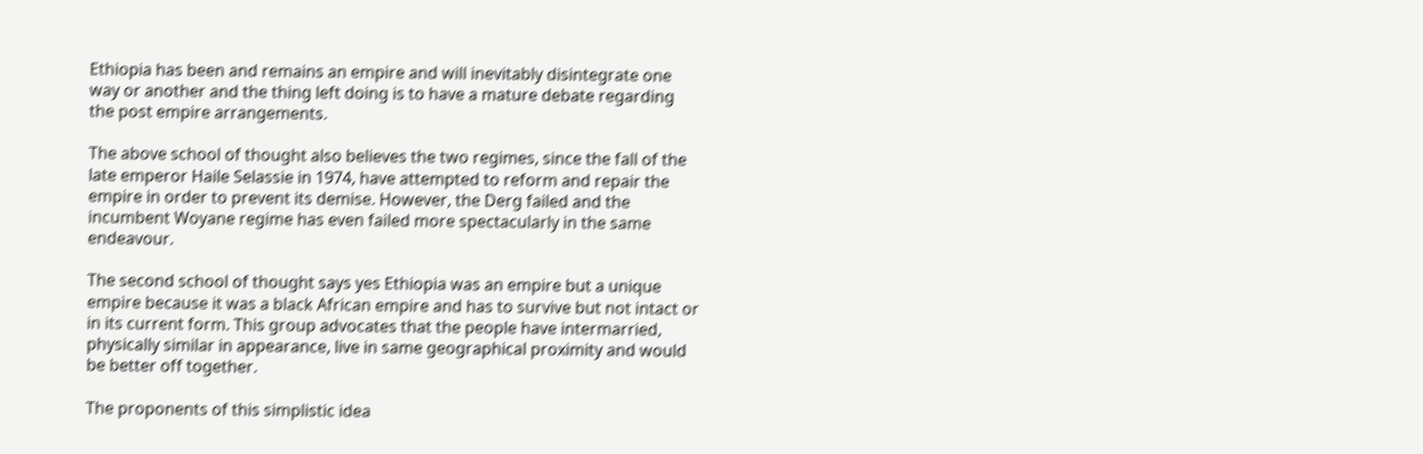Ethiopia has been and remains an empire and will inevitably disintegrate one way or another and the thing left doing is to have a mature debate regarding the post empire arrangements.

The above school of thought also believes the two regimes, since the fall of the late emperor Haile Selassie in 1974, have attempted to reform and repair the empire in order to prevent its demise. However, the Derg failed and the incumbent Woyane regime has even failed more spectacularly in the same endeavour.

The second school of thought says yes Ethiopia was an empire but a unique empire because it was a black African empire and has to survive but not intact or in its current form. This group advocates that the people have intermarried, physically similar in appearance, live in same geographical proximity and would be better off together.

The proponents of this simplistic idea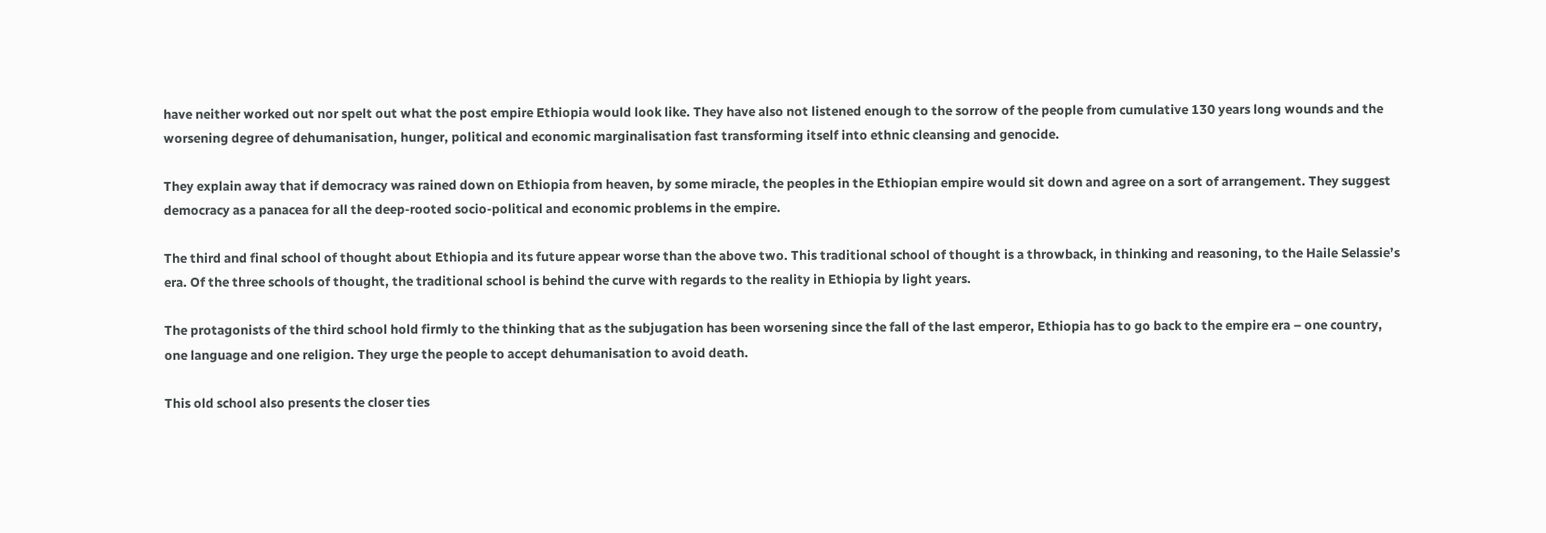have neither worked out nor spelt out what the post empire Ethiopia would look like. They have also not listened enough to the sorrow of the people from cumulative 130 years long wounds and the worsening degree of dehumanisation, hunger, political and economic marginalisation fast transforming itself into ethnic cleansing and genocide.

They explain away that if democracy was rained down on Ethiopia from heaven, by some miracle, the peoples in the Ethiopian empire would sit down and agree on a sort of arrangement. They suggest democracy as a panacea for all the deep-rooted socio-political and economic problems in the empire.

The third and final school of thought about Ethiopia and its future appear worse than the above two. This traditional school of thought is a throwback, in thinking and reasoning, to the Haile Selassie’s era. Of the three schools of thought, the traditional school is behind the curve with regards to the reality in Ethiopia by light years.

The protagonists of the third school hold firmly to the thinking that as the subjugation has been worsening since the fall of the last emperor, Ethiopia has to go back to the empire era – one country, one language and one religion. They urge the people to accept dehumanisation to avoid death.

This old school also presents the closer ties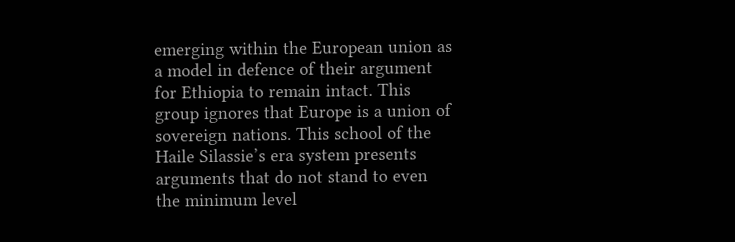emerging within the European union as a model in defence of their argument for Ethiopia to remain intact. This group ignores that Europe is a union of sovereign nations. This school of the Haile Silassie’s era system presents arguments that do not stand to even the minimum level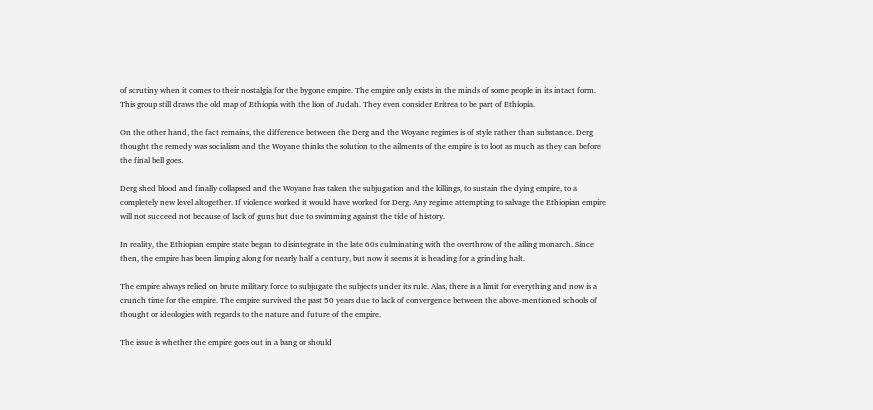of scrutiny when it comes to their nostalgia for the bygone empire. The empire only exists in the minds of some people in its intact form. This group still draws the old map of Ethiopia with the lion of Judah. They even consider Eritrea to be part of Ethiopia.

On the other hand, the fact remains, the difference between the Derg and the Woyane regimes is of style rather than substance. Derg thought the remedy was socialism and the Woyane thinks the solution to the ailments of the empire is to loot as much as they can before the final bell goes.

Derg shed blood and finally collapsed and the Woyane has taken the subjugation and the killings, to sustain the dying empire, to a completely new level altogether. If violence worked it would have worked for Derg. Any regime attempting to salvage the Ethiopian empire will not succeed not because of lack of guns but due to swimming against the tide of history.

In reality, the Ethiopian empire state began to disintegrate in the late 60s culminating with the overthrow of the ailing monarch. Since then, the empire has been limping along for nearly half a century, but now it seems it is heading for a grinding halt.

The empire always relied on brute military force to subjugate the subjects under its rule. Alas, there is a limit for everything and now is a crunch time for the empire. The empire survived the past 50 years due to lack of convergence between the above-mentioned schools of thought or ideologies with regards to the nature and future of the empire.

The issue is whether the empire goes out in a bang or should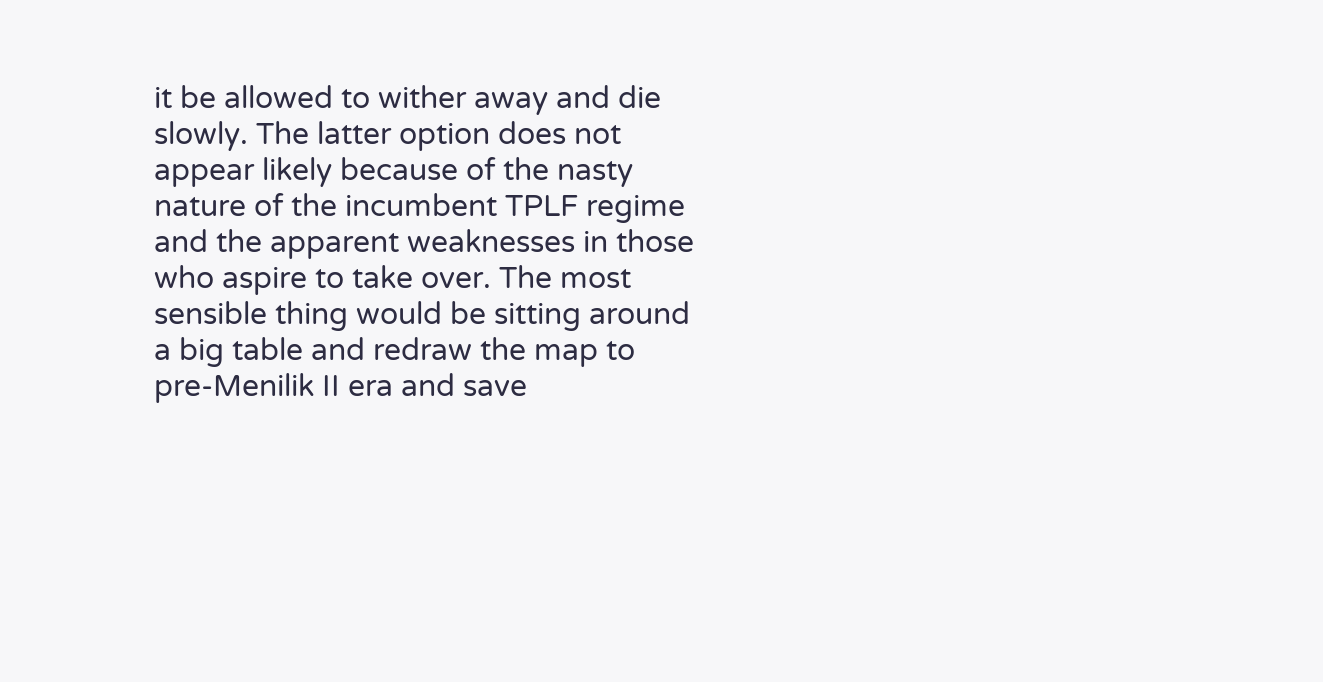it be allowed to wither away and die slowly. The latter option does not appear likely because of the nasty nature of the incumbent TPLF regime and the apparent weaknesses in those who aspire to take over. The most sensible thing would be sitting around a big table and redraw the map to pre-Menilik II era and save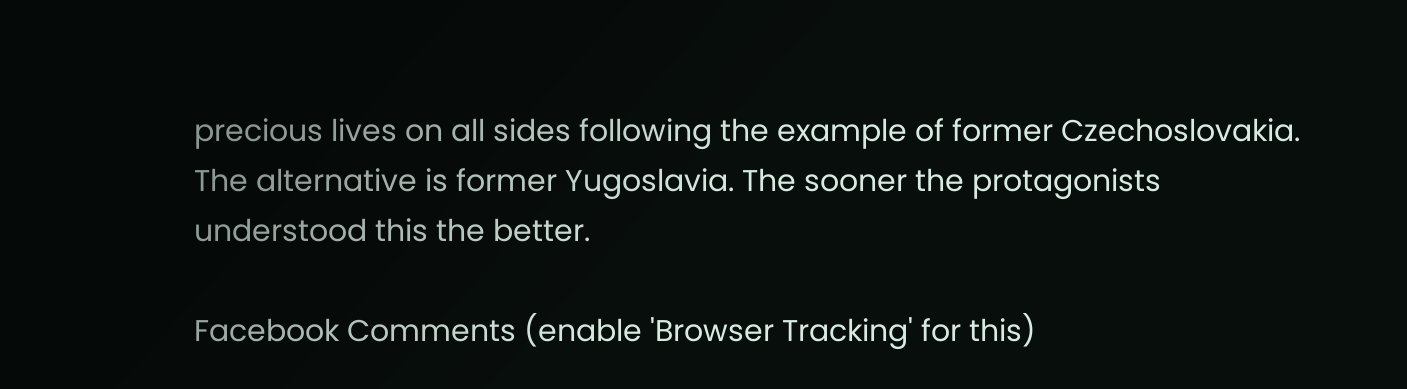precious lives on all sides following the example of former Czechoslovakia. The alternative is former Yugoslavia. The sooner the protagonists understood this the better.

Facebook Comments (enable 'Browser Tracking' for this)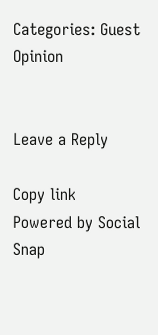Categories: Guest Opinion


Leave a Reply

Copy link
Powered by Social Snap